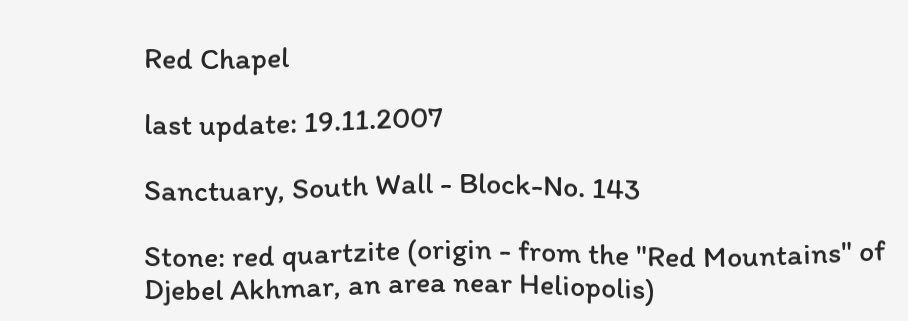Red Chapel

last update: 19.11.2007

Sanctuary, South Wall - Block-No. 143

Stone: red quartzite (origin - from the "Red Mountains" of Djebel Akhmar, an area near Heliopolis)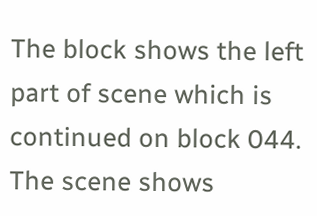The block shows the left part of scene which is continued on block 044. The scene shows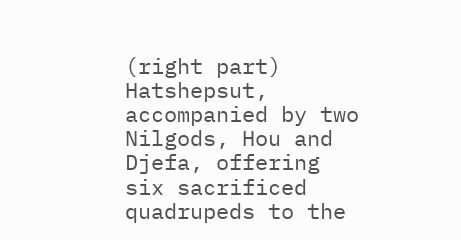(right part) Hatshepsut, accompanied by two Nilgods, Hou and Djefa, offering six sacrificed quadrupeds to the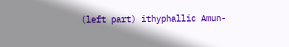(left part) ithyphallic Amun-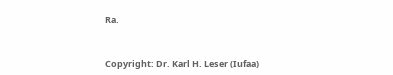Ra.



Copyright: Dr. Karl H. Leser (Iufaa)